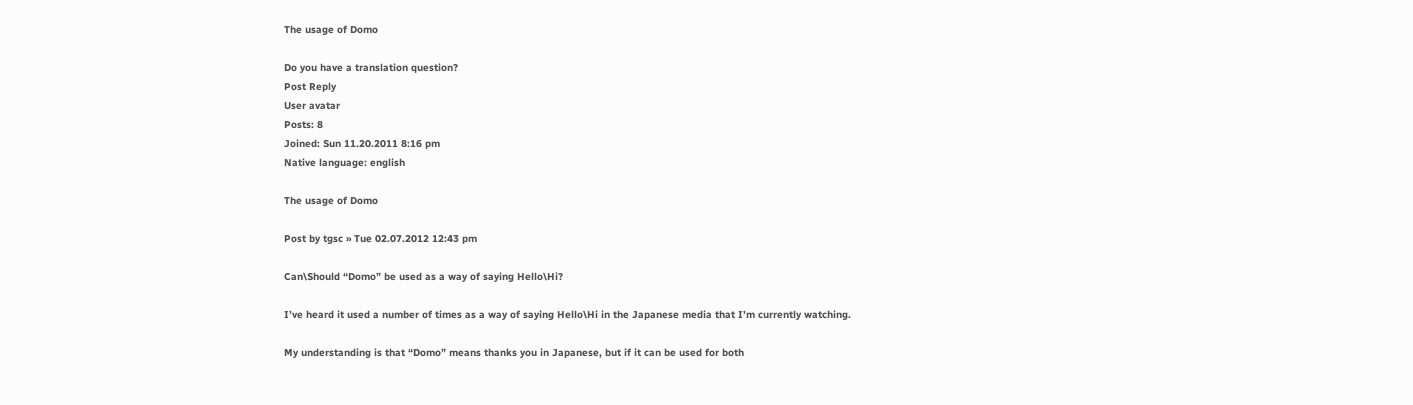The usage of Domo

Do you have a translation question?
Post Reply
User avatar
Posts: 8
Joined: Sun 11.20.2011 8:16 pm
Native language: english

The usage of Domo

Post by tgsc » Tue 02.07.2012 12:43 pm

Can\Should “Domo” be used as a way of saying Hello\Hi?

I’ve heard it used a number of times as a way of saying Hello\Hi in the Japanese media that I’m currently watching.

My understanding is that “Domo” means thanks you in Japanese, but if it can be used for both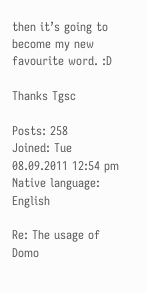then it’s going to become my new favourite word. :D

Thanks Tgsc

Posts: 258
Joined: Tue 08.09.2011 12:54 pm
Native language: English

Re: The usage of Domo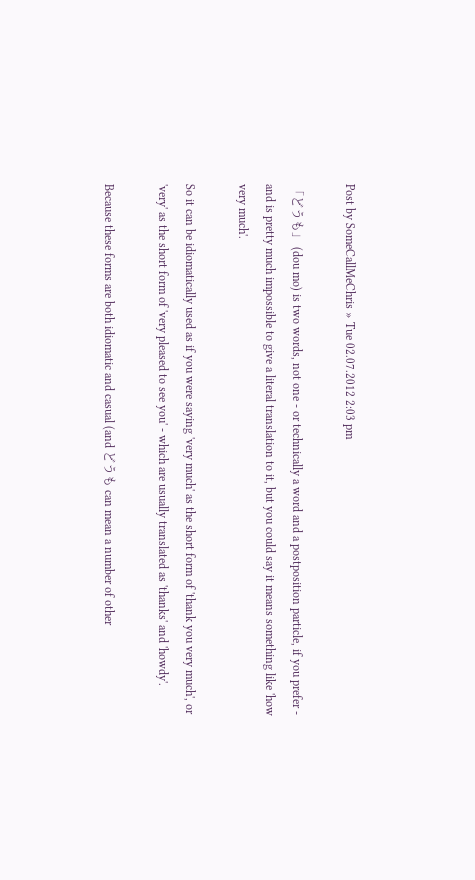Post by SomeCallMeChris » Tue 02.07.2012 2:03 pm

「どうも」 (dou mo) is two words, not one - or technically a word and a postposition particle, if you prefer - and is pretty much impossible to give a literal translation to it, but you could say it means something like 'how very much'.

So it can be idiomatically used as if you were saying 'very much' as the short form of 'thank you very much', or 'very' as the short form of 'very pleased to see you' - which are usually translated as 'thanks' and 'howdy'.

Because these forms are both idiomatic and casual (and どうも can mean a number of other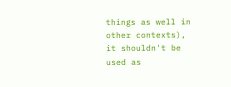things as well in other contexts), it shouldn't be used as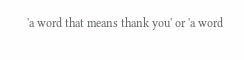'a word that means thank you' or 'a word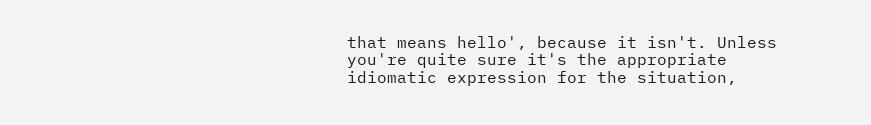that means hello', because it isn't. Unless you're quite sure it's the appropriate idiomatic expression for the situation,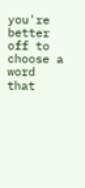you're better off to choose a word that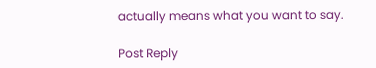actually means what you want to say.

Post Reply